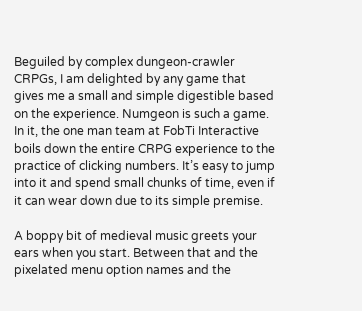Beguiled by complex dungeon-crawler CRPGs, I am delighted by any game that gives me a small and simple digestible based on the experience. Numgeon is such a game. In it, the one man team at FobTi Interactive boils down the entire CRPG experience to the practice of clicking numbers. It’s easy to jump into it and spend small chunks of time, even if it can wear down due to its simple premise.

A boppy bit of medieval music greets your ears when you start. Between that and the pixelated menu option names and the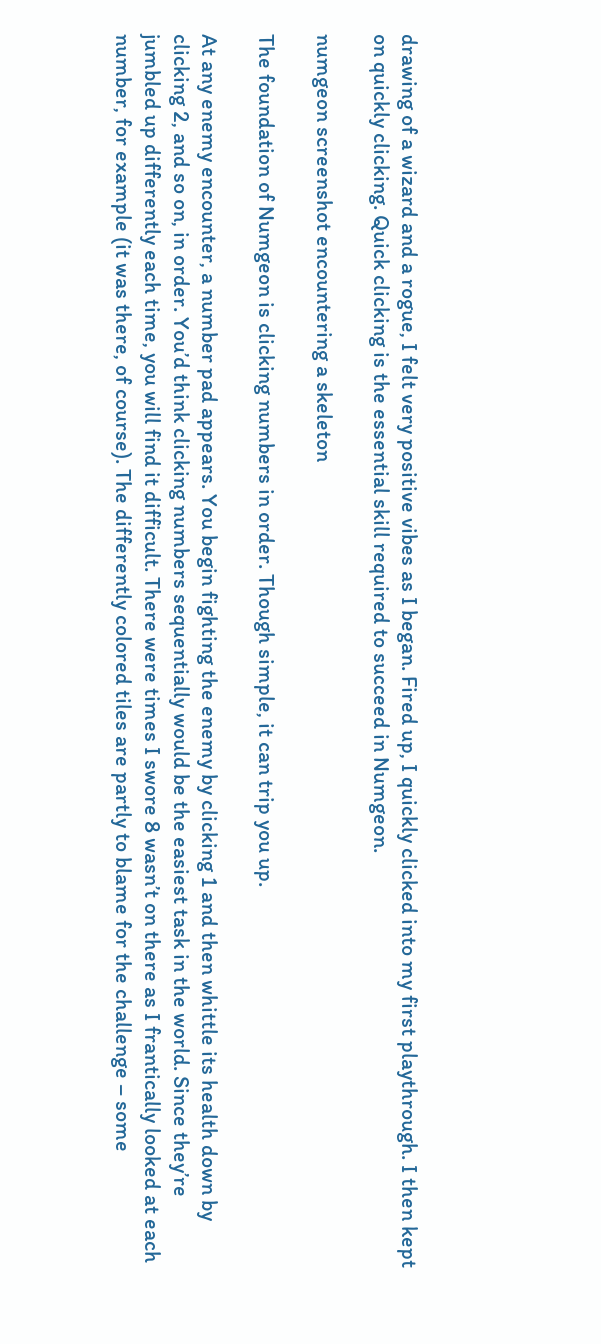drawing of a wizard and a rogue, I felt very positive vibes as I began. Fired up, I quickly clicked into my first playthrough. I then kept on quickly clicking. Quick clicking is the essential skill required to succeed in Numgeon.

numgeon screenshot encountering a skeleton

The foundation of Numgeon is clicking numbers in order. Though simple, it can trip you up.

At any enemy encounter, a number pad appears. You begin fighting the enemy by clicking 1 and then whittle its health down by clicking 2, and so on, in order. You’d think clicking numbers sequentially would be the easiest task in the world. Since they’re jumbled up differently each time, you will find it difficult. There were times I swore 8 wasn’t on there as I frantically looked at each number, for example (it was there, of course). The differently colored tiles are partly to blame for the challenge – some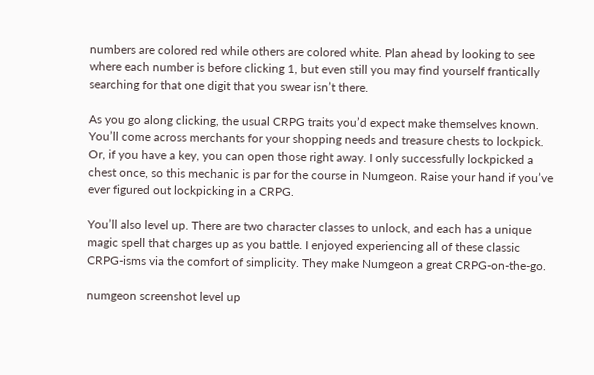numbers are colored red while others are colored white. Plan ahead by looking to see where each number is before clicking 1, but even still you may find yourself frantically searching for that one digit that you swear isn’t there.

As you go along clicking, the usual CRPG traits you’d expect make themselves known. You’ll come across merchants for your shopping needs and treasure chests to lockpick. Or, if you have a key, you can open those right away. I only successfully lockpicked a chest once, so this mechanic is par for the course in Numgeon. Raise your hand if you’ve ever figured out lockpicking in a CRPG.

You’ll also level up. There are two character classes to unlock, and each has a unique magic spell that charges up as you battle. I enjoyed experiencing all of these classic CRPG-isms via the comfort of simplicity. They make Numgeon a great CRPG-on-the-go.

numgeon screenshot level up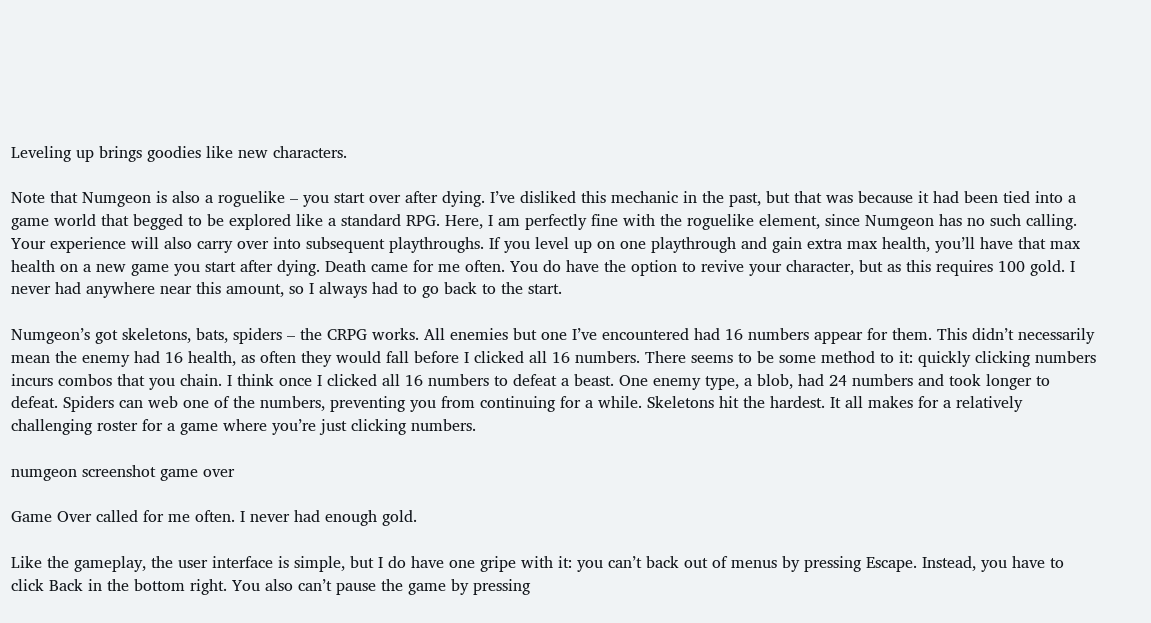Leveling up brings goodies like new characters.

Note that Numgeon is also a roguelike – you start over after dying. I’ve disliked this mechanic in the past, but that was because it had been tied into a game world that begged to be explored like a standard RPG. Here, I am perfectly fine with the roguelike element, since Numgeon has no such calling. Your experience will also carry over into subsequent playthroughs. If you level up on one playthrough and gain extra max health, you’ll have that max health on a new game you start after dying. Death came for me often. You do have the option to revive your character, but as this requires 100 gold. I never had anywhere near this amount, so I always had to go back to the start.

Numgeon’s got skeletons, bats, spiders – the CRPG works. All enemies but one I’ve encountered had 16 numbers appear for them. This didn’t necessarily mean the enemy had 16 health, as often they would fall before I clicked all 16 numbers. There seems to be some method to it: quickly clicking numbers incurs combos that you chain. I think once I clicked all 16 numbers to defeat a beast. One enemy type, a blob, had 24 numbers and took longer to defeat. Spiders can web one of the numbers, preventing you from continuing for a while. Skeletons hit the hardest. It all makes for a relatively challenging roster for a game where you’re just clicking numbers.

numgeon screenshot game over

Game Over called for me often. I never had enough gold.

Like the gameplay, the user interface is simple, but I do have one gripe with it: you can’t back out of menus by pressing Escape. Instead, you have to click Back in the bottom right. You also can’t pause the game by pressing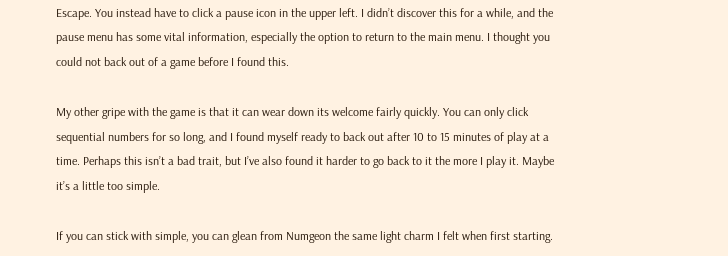Escape. You instead have to click a pause icon in the upper left. I didn’t discover this for a while, and the pause menu has some vital information, especially the option to return to the main menu. I thought you could not back out of a game before I found this.

My other gripe with the game is that it can wear down its welcome fairly quickly. You can only click sequential numbers for so long, and I found myself ready to back out after 10 to 15 minutes of play at a time. Perhaps this isn’t a bad trait, but I’ve also found it harder to go back to it the more I play it. Maybe it’s a little too simple.

If you can stick with simple, you can glean from Numgeon the same light charm I felt when first starting.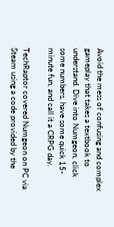Avoid the mess of confusing and complex gameplay that takes a textbook to understand. Dive into Numgeon, click some numbers, have some quick 15-minute fun, and call it a CRPG day.

TechRaptor covered Numgeon on PC via Steam using a code provided by the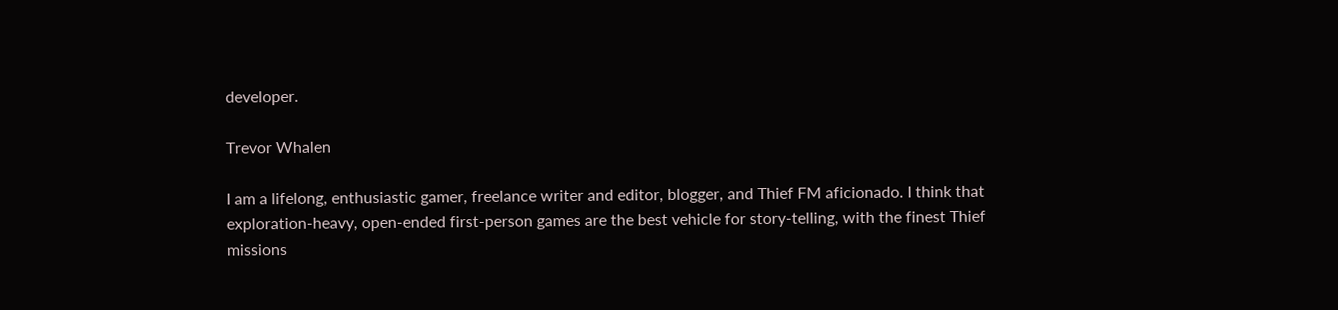developer.

Trevor Whalen

I am a lifelong, enthusiastic gamer, freelance writer and editor, blogger, and Thief FM aficionado. I think that exploration-heavy, open-ended first-person games are the best vehicle for story-telling, with the finest Thief missions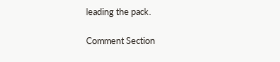leading the pack.

Comment Section